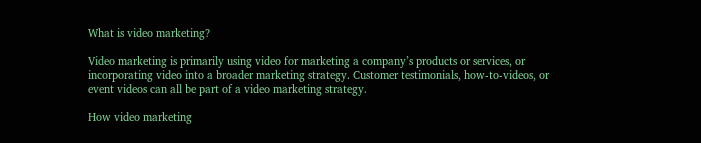What is video marketing?

Video marketing is primarily using video for marketing a company’s products or services, or incorporating video into a broader marketing strategy. Customer testimonials, how-to-videos, or event videos can all be part of a video marketing strategy.

How video marketing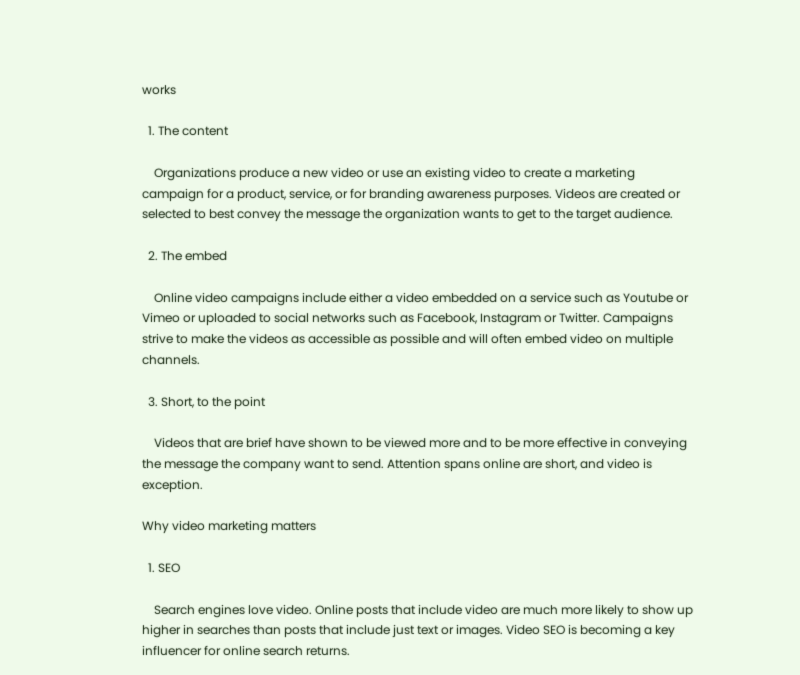works

  1. The content

    Organizations produce a new video or use an existing video to create a marketing campaign for a product, service, or for branding awareness purposes. Videos are created or selected to best convey the message the organization wants to get to the target audience.

  2. The embed

    Online video campaigns include either a video embedded on a service such as Youtube or Vimeo or uploaded to social networks such as Facebook, Instagram or Twitter. Campaigns strive to make the videos as accessible as possible and will often embed video on multiple channels.

  3. Short, to the point

    Videos that are brief have shown to be viewed more and to be more effective in conveying the message the company want to send. Attention spans online are short, and video is exception.

Why video marketing matters

  1. SEO

    Search engines love video. Online posts that include video are much more likely to show up higher in searches than posts that include just text or images. Video SEO is becoming a key influencer for online search returns.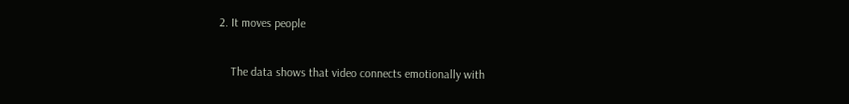2. It moves people

    The data shows that video connects emotionally with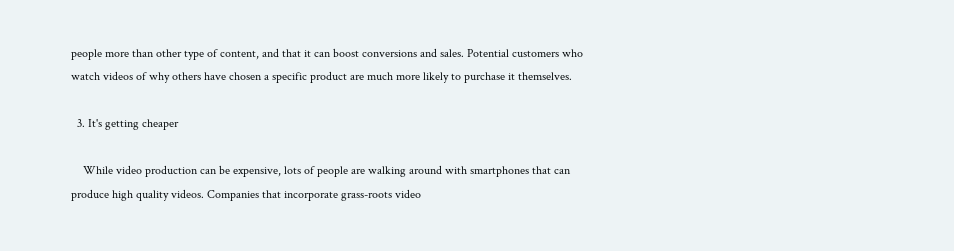people more than other type of content, and that it can boost conversions and sales. Potential customers who watch videos of why others have chosen a specific product are much more likely to purchase it themselves.

  3. It's getting cheaper

    While video production can be expensive, lots of people are walking around with smartphones that can produce high quality videos. Companies that incorporate grass-roots video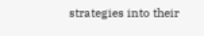strategies into their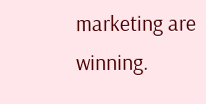marketing are winning.